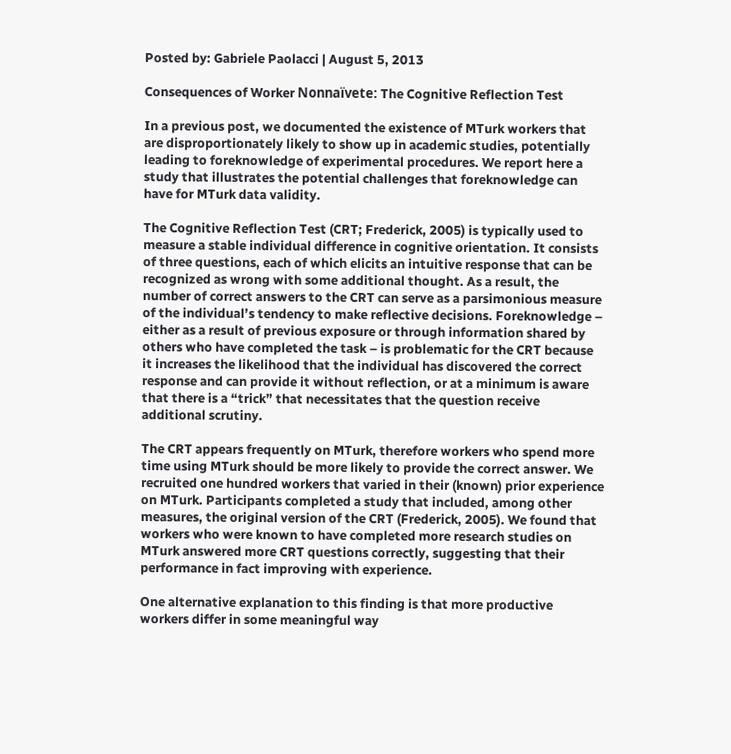Posted by: Gabriele Paolacci | August 5, 2013

Consequences of Worker Nonnaïvete: The Cognitive Reflection Test

In a previous post, we documented the existence of MTurk workers that are disproportionately likely to show up in academic studies, potentially leading to foreknowledge of experimental procedures. We report here a study that illustrates the potential challenges that foreknowledge can have for MTurk data validity.

The Cognitive Reflection Test (CRT; Frederick, 2005) is typically used to measure a stable individual difference in cognitive orientation. It consists of three questions, each of which elicits an intuitive response that can be recognized as wrong with some additional thought. As a result, the number of correct answers to the CRT can serve as a parsimonious measure of the individual’s tendency to make reflective decisions. Foreknowledge – either as a result of previous exposure or through information shared by others who have completed the task – is problematic for the CRT because it increases the likelihood that the individual has discovered the correct response and can provide it without reflection, or at a minimum is aware that there is a “trick” that necessitates that the question receive additional scrutiny.

The CRT appears frequently on MTurk, therefore workers who spend more time using MTurk should be more likely to provide the correct answer. We recruited one hundred workers that varied in their (known) prior experience on MTurk. Participants completed a study that included, among other measures, the original version of the CRT (Frederick, 2005). We found that workers who were known to have completed more research studies on MTurk answered more CRT questions correctly, suggesting that their performance in fact improving with experience.

One alternative explanation to this finding is that more productive workers differ in some meaningful way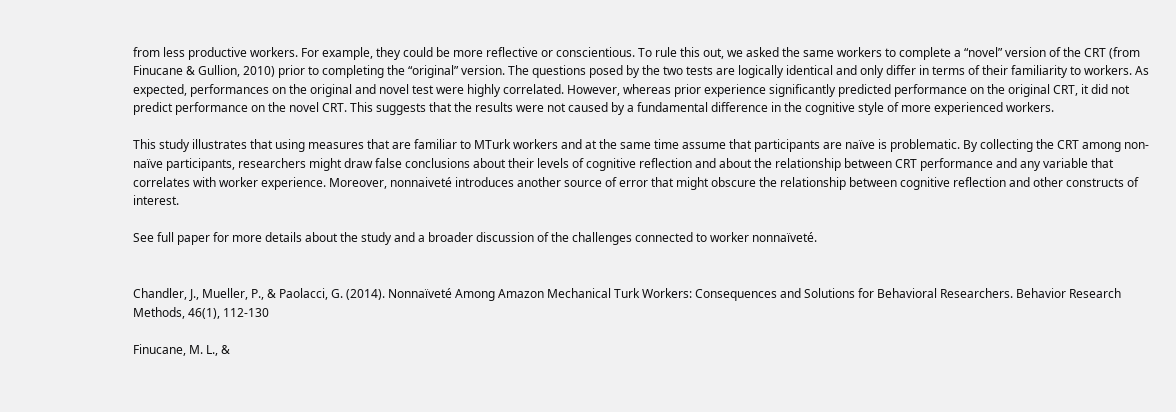from less productive workers. For example, they could be more reflective or conscientious. To rule this out, we asked the same workers to complete a “novel” version of the CRT (from Finucane & Gullion, 2010) prior to completing the “original” version. The questions posed by the two tests are logically identical and only differ in terms of their familiarity to workers. As expected, performances on the original and novel test were highly correlated. However, whereas prior experience significantly predicted performance on the original CRT, it did not predict performance on the novel CRT. This suggests that the results were not caused by a fundamental difference in the cognitive style of more experienced workers.

This study illustrates that using measures that are familiar to MTurk workers and at the same time assume that participants are naïve is problematic. By collecting the CRT among non-naïve participants, researchers might draw false conclusions about their levels of cognitive reflection and about the relationship between CRT performance and any variable that correlates with worker experience. Moreover, nonnaiveté introduces another source of error that might obscure the relationship between cognitive reflection and other constructs of interest.

See full paper for more details about the study and a broader discussion of the challenges connected to worker nonnaïveté.


Chandler, J., Mueller, P., & Paolacci, G. (2014). Nonnaïveté Among Amazon Mechanical Turk Workers: Consequences and Solutions for Behavioral Researchers. Behavior Research Methods, 46(1), 112-130

Finucane, M. L., &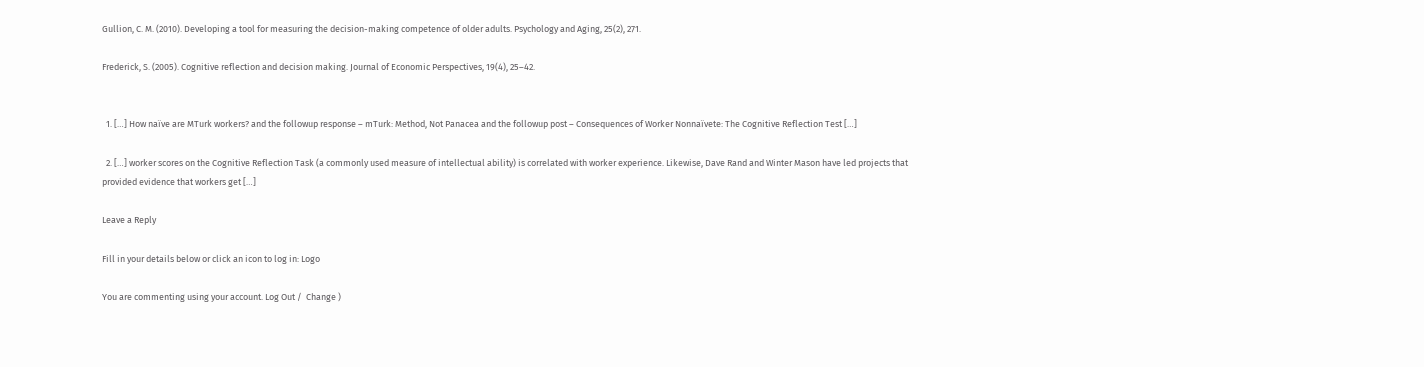Gullion, C. M. (2010). Developing a tool for measuring the decision-making competence of older adults. Psychology and Aging, 25(2), 271.

Frederick, S. (2005). Cognitive reflection and decision making. Journal of Economic Perspectives, 19(4), 25–42.


  1. […] How naïve are MTurk workers? and the followup response – mTurk: Method, Not Panacea and the followup post – Consequences of Worker Nonnaïvete: The Cognitive Reflection Test […]

  2. […] worker scores on the Cognitive Reflection Task (a commonly used measure of intellectual ability) is correlated with worker experience. Likewise, Dave Rand and Winter Mason have led projects that provided evidence that workers get […]

Leave a Reply

Fill in your details below or click an icon to log in: Logo

You are commenting using your account. Log Out /  Change )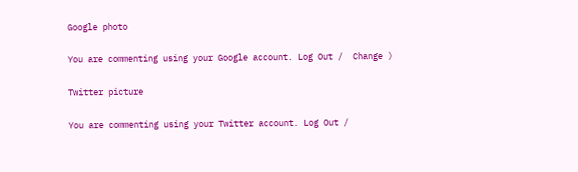Google photo

You are commenting using your Google account. Log Out /  Change )

Twitter picture

You are commenting using your Twitter account. Log Out /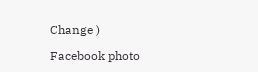Change )

Facebook photo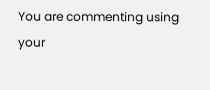You are commenting using your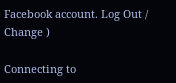Facebook account. Log Out /  Change )

Connecting to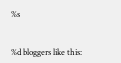%s


%d bloggers like this: